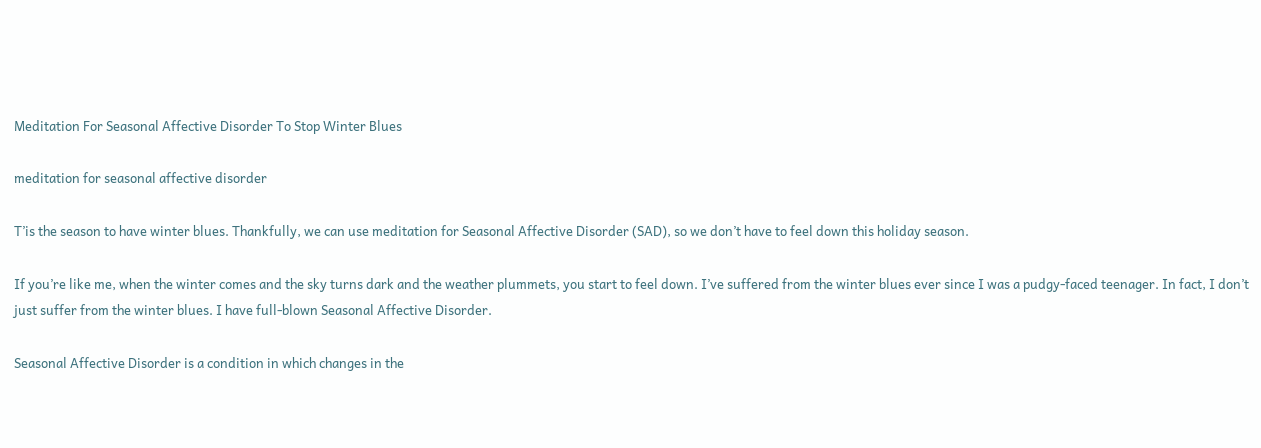Meditation For Seasonal Affective Disorder To Stop Winter Blues

meditation for seasonal affective disorder

T’is the season to have winter blues. Thankfully, we can use meditation for Seasonal Affective Disorder (SAD), so we don’t have to feel down this holiday season.

If you’re like me, when the winter comes and the sky turns dark and the weather plummets, you start to feel down. I’ve suffered from the winter blues ever since I was a pudgy-faced teenager. In fact, I don’t just suffer from the winter blues. I have full-blown Seasonal Affective Disorder.

Seasonal Affective Disorder is a condition in which changes in the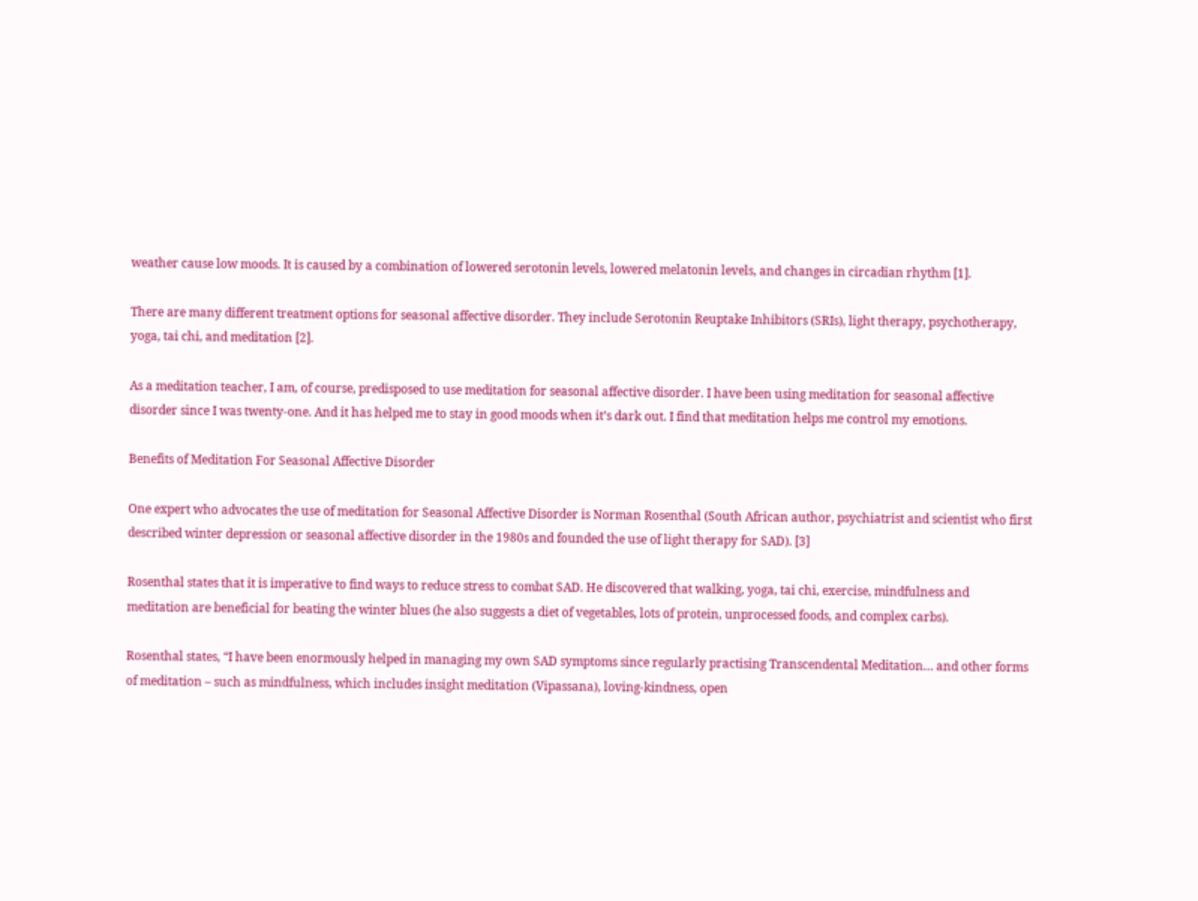weather cause low moods. It is caused by a combination of lowered serotonin levels, lowered melatonin levels, and changes in circadian rhythm [1].

There are many different treatment options for seasonal affective disorder. They include Serotonin Reuptake Inhibitors (SRIs), light therapy, psychotherapy, yoga, tai chi, and meditation [2].

As a meditation teacher, I am, of course, predisposed to use meditation for seasonal affective disorder. I have been using meditation for seasonal affective disorder since I was twenty-one. And it has helped me to stay in good moods when it’s dark out. I find that meditation helps me control my emotions.

Benefits of Meditation For Seasonal Affective Disorder

One expert who advocates the use of meditation for Seasonal Affective Disorder is Norman Rosenthal (South African author, psychiatrist and scientist who first described winter depression or seasonal affective disorder in the 1980s and founded the use of light therapy for SAD). [3]

Rosenthal states that it is imperative to find ways to reduce stress to combat SAD. He discovered that walking, yoga, tai chi, exercise, mindfulness and meditation are beneficial for beating the winter blues (he also suggests a diet of vegetables, lots of protein, unprocessed foods, and complex carbs).

Rosenthal states, “I have been enormously helped in managing my own SAD symptoms since regularly practising Transcendental Meditation… and other forms of meditation – such as mindfulness, which includes insight meditation (Vipassana), loving-kindness, open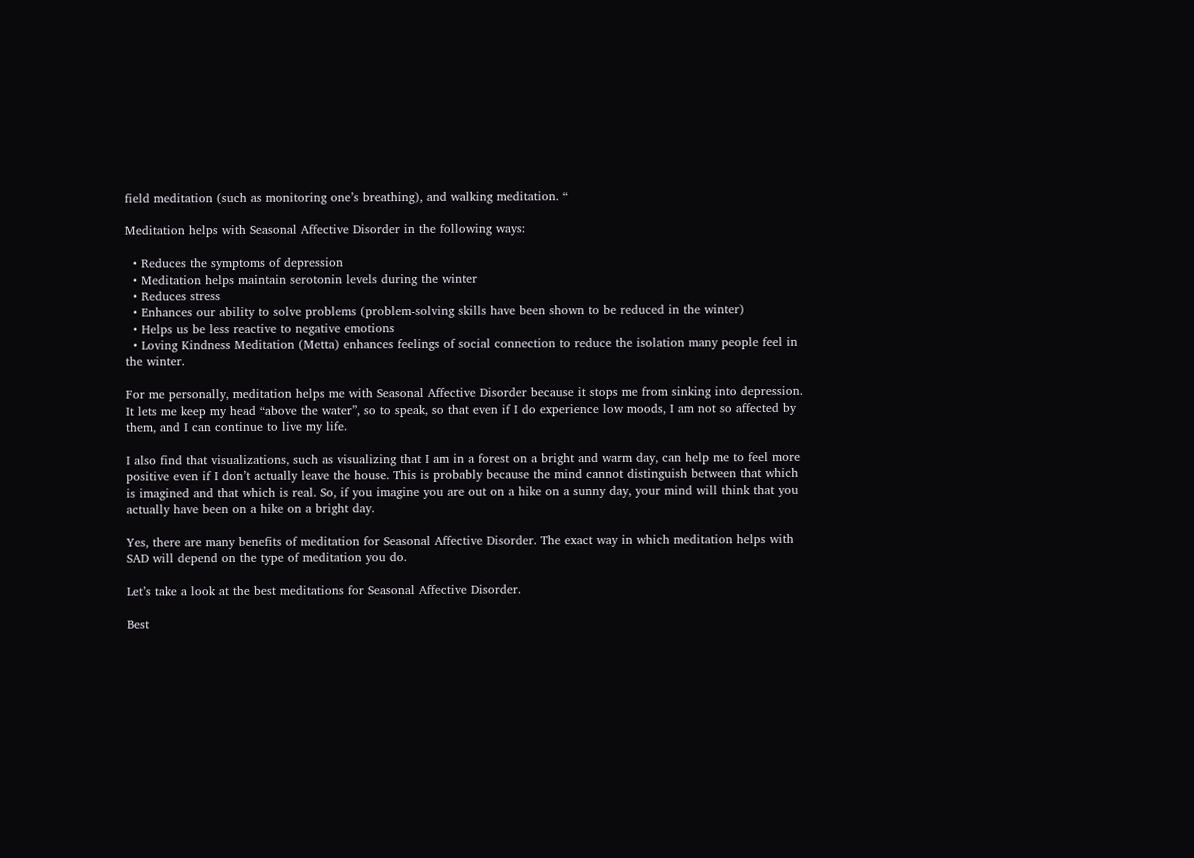field meditation (such as monitoring one’s breathing), and walking meditation. “

Meditation helps with Seasonal Affective Disorder in the following ways:

  • Reduces the symptoms of depression
  • Meditation helps maintain serotonin levels during the winter
  • Reduces stress
  • Enhances our ability to solve problems (problem-solving skills have been shown to be reduced in the winter)
  • Helps us be less reactive to negative emotions
  • Loving Kindness Meditation (Metta) enhances feelings of social connection to reduce the isolation many people feel in the winter.

For me personally, meditation helps me with Seasonal Affective Disorder because it stops me from sinking into depression. It lets me keep my head “above the water”, so to speak, so that even if I do experience low moods, I am not so affected by them, and I can continue to live my life.

I also find that visualizations, such as visualizing that I am in a forest on a bright and warm day, can help me to feel more positive even if I don’t actually leave the house. This is probably because the mind cannot distinguish between that which is imagined and that which is real. So, if you imagine you are out on a hike on a sunny day, your mind will think that you actually have been on a hike on a bright day.

Yes, there are many benefits of meditation for Seasonal Affective Disorder. The exact way in which meditation helps with SAD will depend on the type of meditation you do.

Let’s take a look at the best meditations for Seasonal Affective Disorder.

Best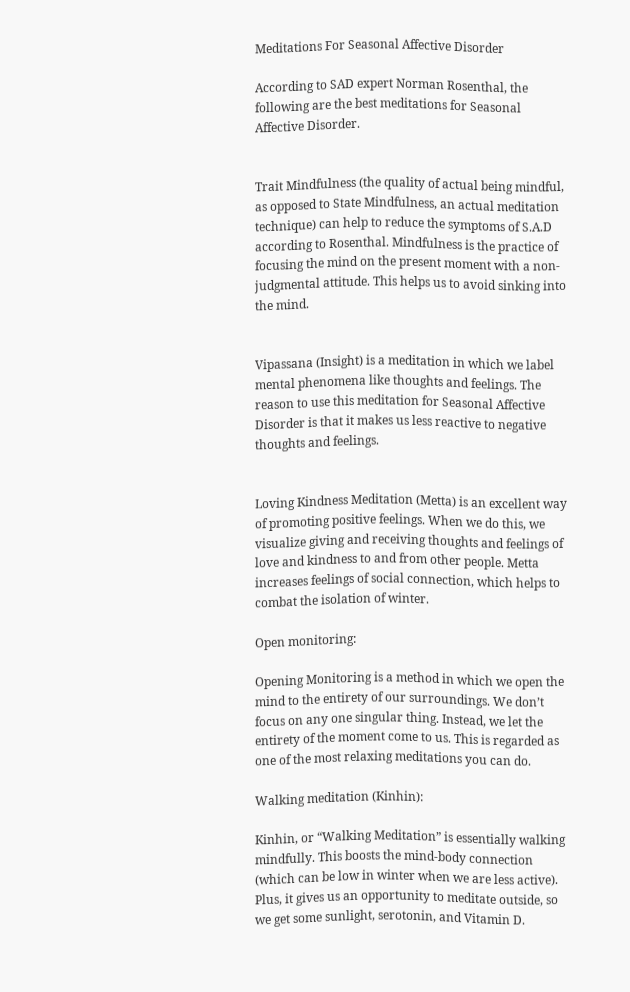Meditations For Seasonal Affective Disorder

According to SAD expert Norman Rosenthal, the following are the best meditations for Seasonal Affective Disorder.


Trait Mindfulness (the quality of actual being mindful, as opposed to State Mindfulness, an actual meditation technique) can help to reduce the symptoms of S.A.D according to Rosenthal. Mindfulness is the practice of focusing the mind on the present moment with a non-judgmental attitude. This helps us to avoid sinking into the mind.


Vipassana (Insight) is a meditation in which we label mental phenomena like thoughts and feelings. The reason to use this meditation for Seasonal Affective Disorder is that it makes us less reactive to negative thoughts and feelings.


Loving Kindness Meditation (Metta) is an excellent way of promoting positive feelings. When we do this, we visualize giving and receiving thoughts and feelings of love and kindness to and from other people. Metta increases feelings of social connection, which helps to combat the isolation of winter.

Open monitoring:

Opening Monitoring is a method in which we open the mind to the entirety of our surroundings. We don’t focus on any one singular thing. Instead, we let the entirety of the moment come to us. This is regarded as one of the most relaxing meditations you can do.

Walking meditation (Kinhin):

Kinhin, or “Walking Meditation” is essentially walking mindfully. This boosts the mind-body connection (which can be low in winter when we are less active). Plus, it gives us an opportunity to meditate outside, so we get some sunlight, serotonin, and Vitamin D.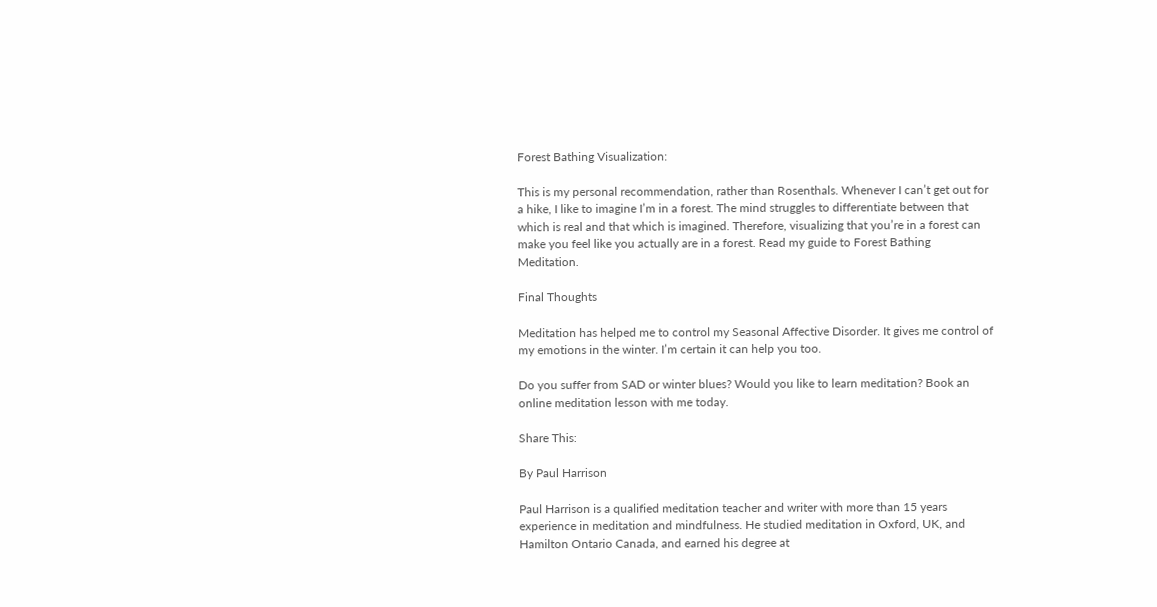Forest Bathing Visualization:

This is my personal recommendation, rather than Rosenthals. Whenever I can’t get out for a hike, I like to imagine I’m in a forest. The mind struggles to differentiate between that which is real and that which is imagined. Therefore, visualizing that you’re in a forest can make you feel like you actually are in a forest. Read my guide to Forest Bathing Meditation.

Final Thoughts

Meditation has helped me to control my Seasonal Affective Disorder. It gives me control of my emotions in the winter. I’m certain it can help you too.

Do you suffer from SAD or winter blues? Would you like to learn meditation? Book an online meditation lesson with me today.

Share This:

By Paul Harrison

Paul Harrison is a qualified meditation teacher and writer with more than 15 years experience in meditation and mindfulness. He studied meditation in Oxford, UK, and Hamilton Ontario Canada, and earned his degree at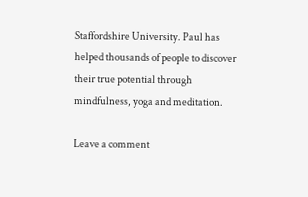Staffordshire University. Paul has helped thousands of people to discover their true potential through mindfulness, yoga and meditation.

Leave a comment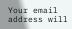Your email address will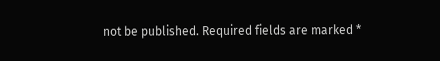not be published. Required fields are marked *